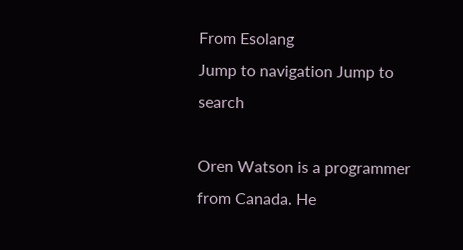From Esolang
Jump to navigation Jump to search

Oren Watson is a programmer from Canada. He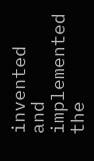invented and implemented the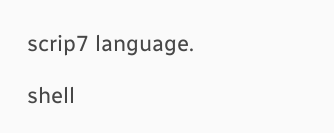scrip7 language.

shell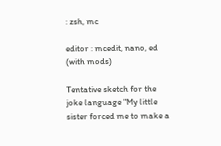: zsh, mc

editor : mcedit, nano, ed (with mods)

Tentative sketch for the joke language "My little sister forced me to make a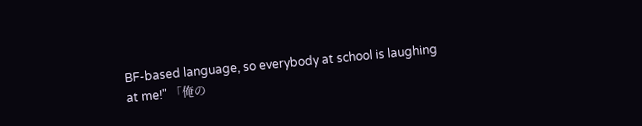BF-based language, so everybody at school is laughing at me!" 「俺の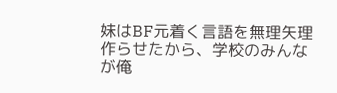妹はBF元着く言語を無理矢理作らせたから、学校のみんなが俺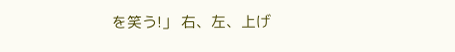を笑う!」 右、左、上げ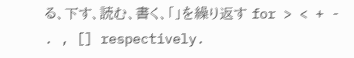る、下す、読む、書く、「」を繰り返す for > < + - . , [] respectively.